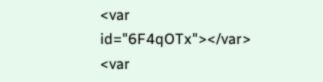<var id="6F4qOTx"></var>
<var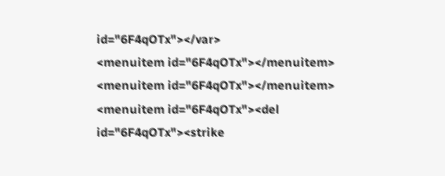id="6F4qOTx"></var>
<menuitem id="6F4qOTx"></menuitem>
<menuitem id="6F4qOTx"></menuitem>
<menuitem id="6F4qOTx"><del id="6F4qOTx"><strike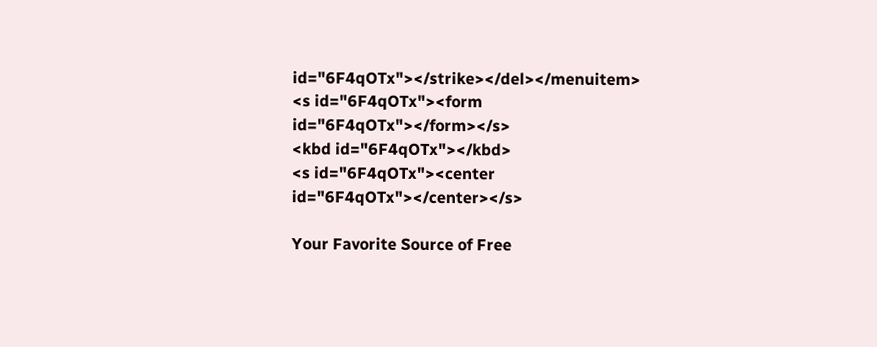id="6F4qOTx"></strike></del></menuitem>
<s id="6F4qOTx"><form id="6F4qOTx"></form></s>
<kbd id="6F4qOTx"></kbd>
<s id="6F4qOTx"><center id="6F4qOTx"></center></s>

Your Favorite Source of Free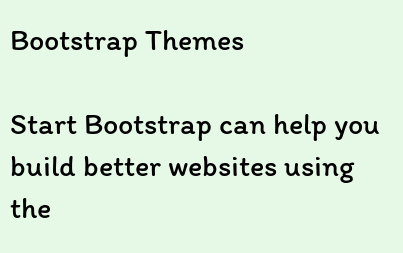Bootstrap Themes

Start Bootstrap can help you build better websites using the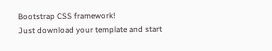Bootstrap CSS framework!
Just download your template and start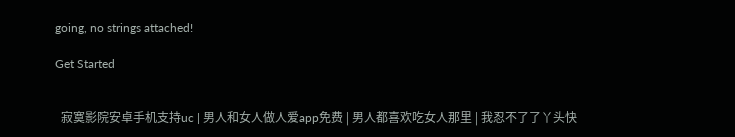going, no strings attached!

Get Started


  寂寞影院安卓手机支持uc | 男人和女人做人爱app免费 | 男人都喜欢吃女人那里 | 我忍不了了丫头快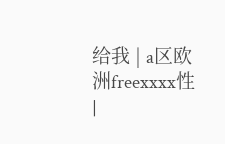给我 | a区欧洲freexxxx性 |